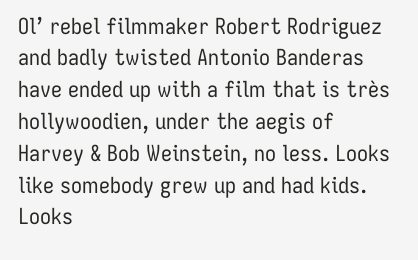Ol’ rebel filmmaker Robert Rodriguez and badly twisted Antonio Banderas have ended up with a film that is très hollywoodien, under the aegis of Harvey & Bob Weinstein, no less. Looks like somebody grew up and had kids. Looks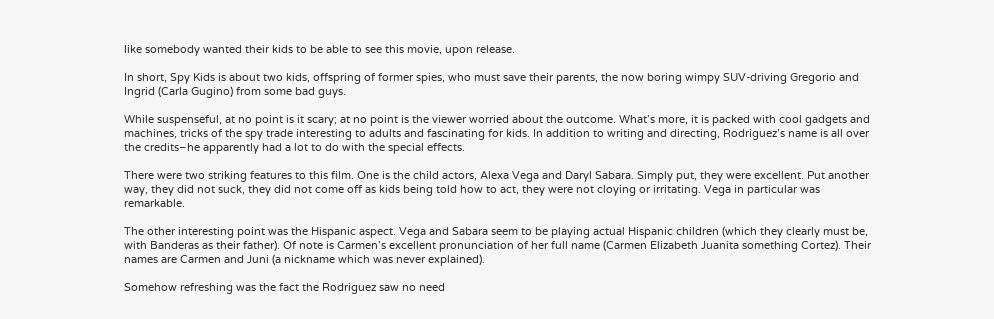like somebody wanted their kids to be able to see this movie, upon release.

In short, Spy Kids is about two kids, offspring of former spies, who must save their parents, the now boring wimpy SUV-driving Gregorio and Ingrid (Carla Gugino) from some bad guys.

While suspenseful, at no point is it scary; at no point is the viewer worried about the outcome. What’s more, it is packed with cool gadgets and machines, tricks of the spy trade interesting to adults and fascinating for kids. In addition to writing and directing, Rodriguez’s name is all over the credits–he apparently had a lot to do with the special effects.

There were two striking features to this film. One is the child actors, Alexa Vega and Daryl Sabara. Simply put, they were excellent. Put another way, they did not suck, they did not come off as kids being told how to act, they were not cloying or irritating. Vega in particular was remarkable.

The other interesting point was the Hispanic aspect. Vega and Sabara seem to be playing actual Hispanic children (which they clearly must be, with Banderas as their father). Of note is Carmen’s excellent pronunciation of her full name (Carmen Elizabeth Juanita something Cortez). Their names are Carmen and Juni (a nickname which was never explained).

Somehow refreshing was the fact the Rodriguez saw no need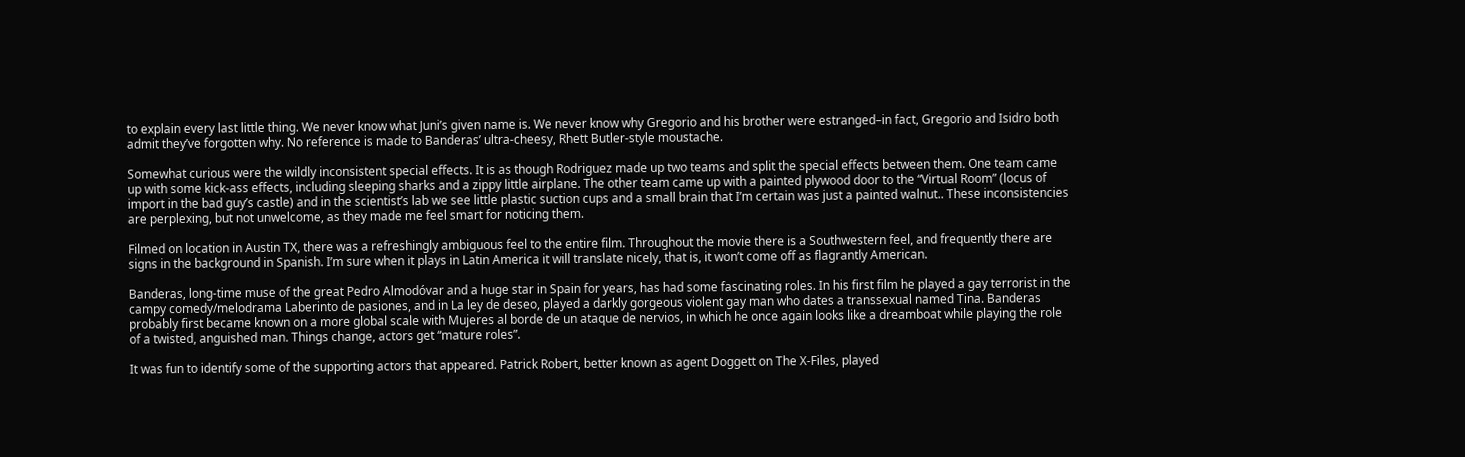to explain every last little thing. We never know what Juni’s given name is. We never know why Gregorio and his brother were estranged–in fact, Gregorio and Isidro both admit they’ve forgotten why. No reference is made to Banderas’ ultra-cheesy, Rhett Butler-style moustache.

Somewhat curious were the wildly inconsistent special effects. It is as though Rodriguez made up two teams and split the special effects between them. One team came up with some kick-ass effects, including sleeping sharks and a zippy little airplane. The other team came up with a painted plywood door to the “Virtual Room” (locus of import in the bad guy’s castle) and in the scientist’s lab we see little plastic suction cups and a small brain that I’m certain was just a painted walnut.. These inconsistencies are perplexing, but not unwelcome, as they made me feel smart for noticing them.

Filmed on location in Austin TX, there was a refreshingly ambiguous feel to the entire film. Throughout the movie there is a Southwestern feel, and frequently there are signs in the background in Spanish. I’m sure when it plays in Latin America it will translate nicely, that is, it won’t come off as flagrantly American.

Banderas, long-time muse of the great Pedro Almodóvar and a huge star in Spain for years, has had some fascinating roles. In his first film he played a gay terrorist in the campy comedy/melodrama Laberinto de pasiones, and in La ley de deseo, played a darkly gorgeous violent gay man who dates a transsexual named Tina. Banderas probably first became known on a more global scale with Mujeres al borde de un ataque de nervios, in which he once again looks like a dreamboat while playing the role of a twisted, anguished man. Things change, actors get “mature roles”.

It was fun to identify some of the supporting actors that appeared. Patrick Robert, better known as agent Doggett on The X-Files, played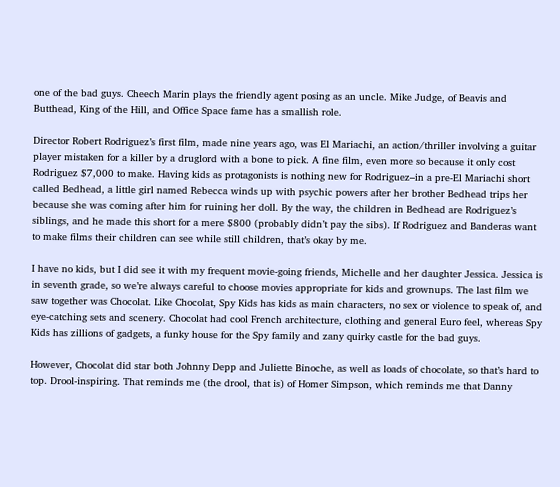one of the bad guys. Cheech Marin plays the friendly agent posing as an uncle. Mike Judge, of Beavis and Butthead, King of the Hill, and Office Space fame has a smallish role.

Director Robert Rodriguez’s first film, made nine years ago, was El Mariachi, an action/thriller involving a guitar player mistaken for a killer by a druglord with a bone to pick. A fine film, even more so because it only cost Rodriguez $7,000 to make. Having kids as protagonists is nothing new for Rodriguez–in a pre-El Mariachi short called Bedhead, a little girl named Rebecca winds up with psychic powers after her brother Bedhead trips her because she was coming after him for ruining her doll. By the way, the children in Bedhead are Rodriguez’s siblings, and he made this short for a mere $800 (probably didn’t pay the sibs). If Rodriguez and Banderas want to make films their children can see while still children, that’s okay by me.

I have no kids, but I did see it with my frequent movie-going friends, Michelle and her daughter Jessica. Jessica is in seventh grade, so we’re always careful to choose movies appropriate for kids and grownups. The last film we saw together was Chocolat. Like Chocolat, Spy Kids has kids as main characters, no sex or violence to speak of, and eye-catching sets and scenery. Chocolat had cool French architecture, clothing and general Euro feel, whereas Spy Kids has zillions of gadgets, a funky house for the Spy family and zany quirky castle for the bad guys.

However, Chocolat did star both Johnny Depp and Juliette Binoche, as well as loads of chocolate, so that’s hard to top. Drool-inspiring. That reminds me (the drool, that is) of Homer Simpson, which reminds me that Danny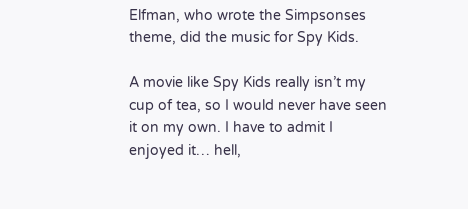Elfman, who wrote the Simpsonses theme, did the music for Spy Kids.

A movie like Spy Kids really isn’t my cup of tea, so I would never have seen it on my own. I have to admit I enjoyed it… hell,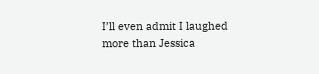I’ll even admit I laughed more than Jessica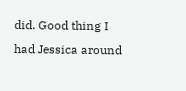did. Good thing I had Jessica around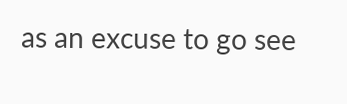as an excuse to go see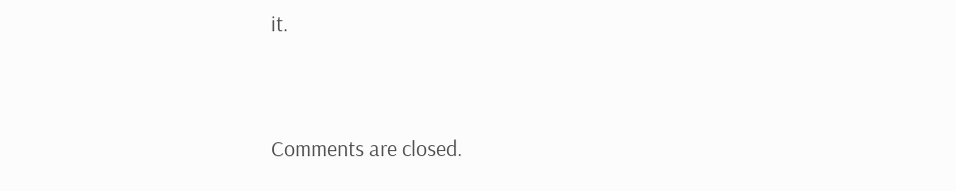it.


Comments are closed.